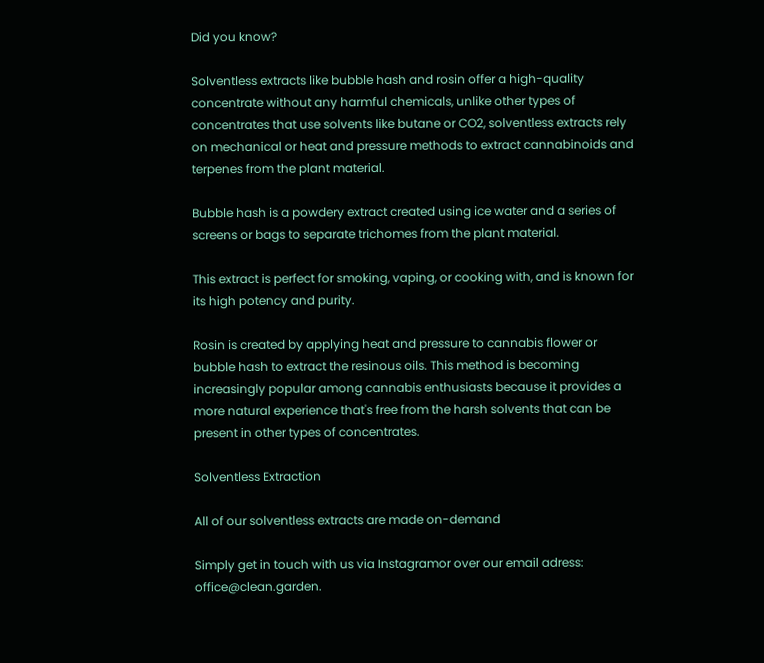Did you know?

Solventless extracts like bubble hash and rosin offer a high-quality concentrate without any harmful chemicals, unlike other types of concentrates that use solvents like butane or CO2, solventless extracts rely on mechanical or heat and pressure methods to extract cannabinoids and terpenes from the plant material.

Bubble hash is a powdery extract created using ice water and a series of screens or bags to separate trichomes from the plant material.

This extract is perfect for smoking, vaping, or cooking with, and is known for its high potency and purity.

Rosin is created by applying heat and pressure to cannabis flower or bubble hash to extract the resinous oils. This method is becoming increasingly popular among cannabis enthusiasts because it provides a more natural experience that's free from the harsh solvents that can be present in other types of concentrates.

Solventless Extraction

All of our solventless extracts are made on-demand

Simply get in touch with us via Instagramor over our email adress: office@clean.garden.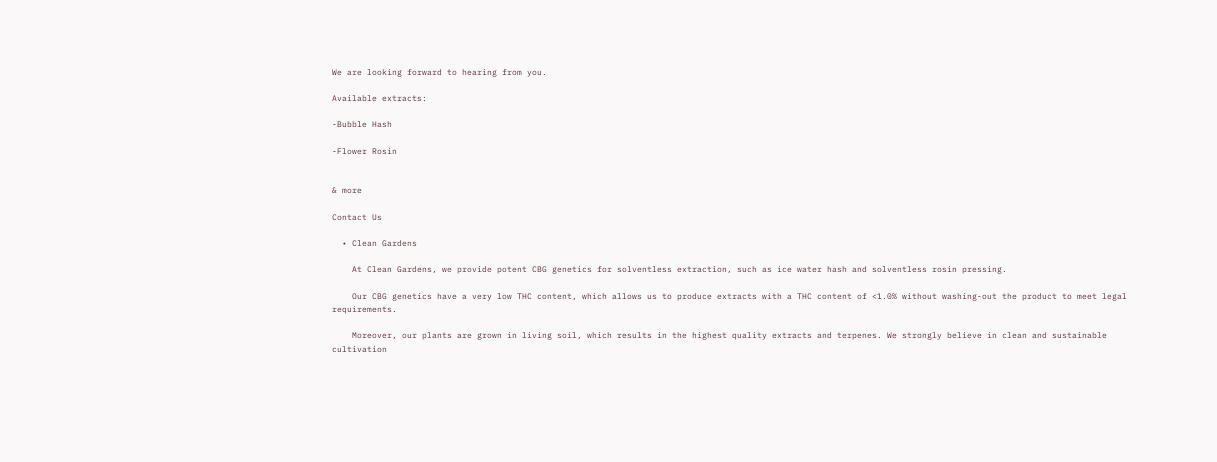We are looking forward to hearing from you.

Available extracts:

-Bubble Hash

-Flower Rosin


& more

Contact Us

  • Clean Gardens

    At Clean Gardens, we provide potent CBG genetics for solventless extraction, such as ice water hash and solventless rosin pressing.

    Our CBG genetics have a very low THC content, which allows us to produce extracts with a THC content of <1.0% without washing-out the product to meet legal requirements.

    Moreover, our plants are grown in living soil, which results in the highest quality extracts and terpenes. We strongly believe in clean and sustainable cultivation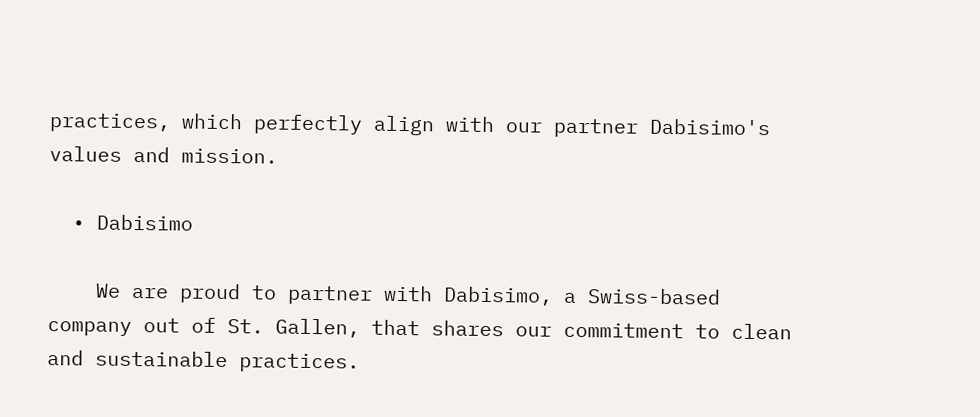practices, which perfectly align with our partner Dabisimo's values and mission.

  • Dabisimo

    We are proud to partner with Dabisimo, a Swiss-based company out of St. Gallen, that shares our commitment to clean and sustainable practices.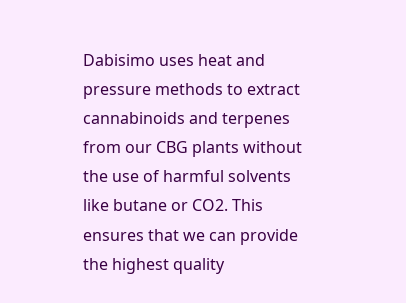Dabisimo uses heat and pressure methods to extract cannabinoids and terpenes from our CBG plants without the use of harmful solvents like butane or CO2. This ensures that we can provide the highest quality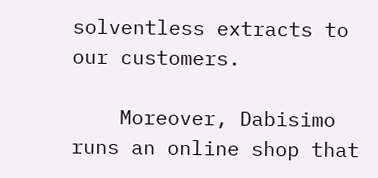solventless extracts to our customers.

    Moreover, Dabisimo runs an online shop that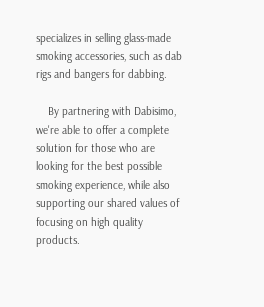specializes in selling glass-made smoking accessories, such as dab rigs and bangers for dabbing.

    By partnering with Dabisimo, we're able to offer a complete solution for those who are looking for the best possible smoking experience, while also supporting our shared values of focusing on high quality products.